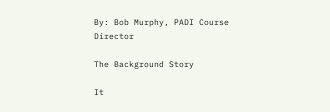By: Bob Murphy, PADI Course Director

The Background Story

It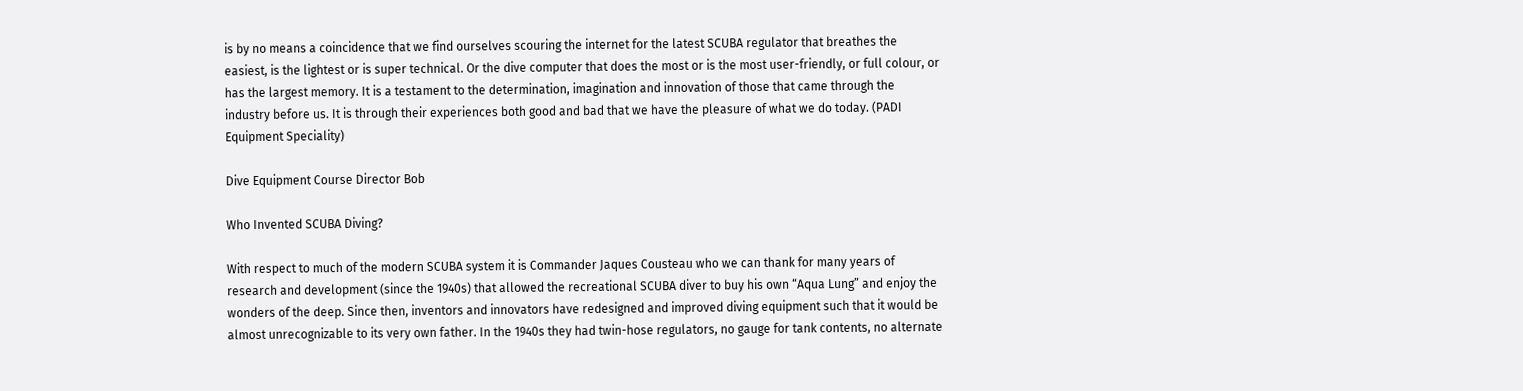is by no means a coincidence that we find ourselves scouring the internet for the latest SCUBA regulator that breathes the easiest, is the lightest or is super technical. Or the dive computer that does the most or is the most user-friendly, or full colour, or has the largest memory. It is a testament to the determination, imagination and innovation of those that came through the industry before us. It is through their experiences both good and bad that we have the pleasure of what we do today. (PADI Equipment Speciality)

Dive Equipment Course Director Bob

Who Invented SCUBA Diving?

With respect to much of the modern SCUBA system it is Commander Jaques Cousteau who we can thank for many years of research and development (since the 1940s) that allowed the recreational SCUBA diver to buy his own “Aqua Lung” and enjoy the wonders of the deep. Since then, inventors and innovators have redesigned and improved diving equipment such that it would be almost unrecognizable to its very own father. In the 1940s they had twin-hose regulators, no gauge for tank contents, no alternate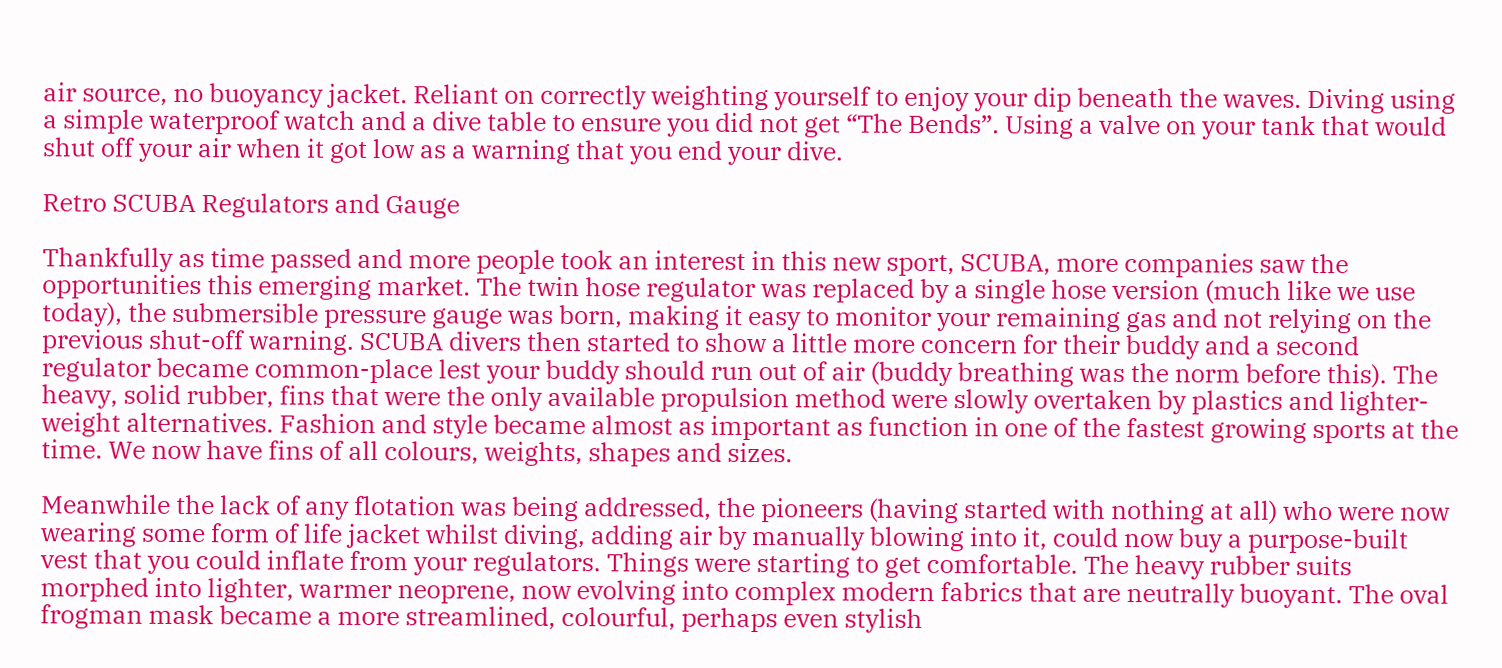air source, no buoyancy jacket. Reliant on correctly weighting yourself to enjoy your dip beneath the waves. Diving using a simple waterproof watch and a dive table to ensure you did not get “The Bends”. Using a valve on your tank that would shut off your air when it got low as a warning that you end your dive.

Retro SCUBA Regulators and Gauge

Thankfully as time passed and more people took an interest in this new sport, SCUBA, more companies saw the opportunities this emerging market. The twin hose regulator was replaced by a single hose version (much like we use today), the submersible pressure gauge was born, making it easy to monitor your remaining gas and not relying on the previous shut-off warning. SCUBA divers then started to show a little more concern for their buddy and a second regulator became common-place lest your buddy should run out of air (buddy breathing was the norm before this). The heavy, solid rubber, fins that were the only available propulsion method were slowly overtaken by plastics and lighter- weight alternatives. Fashion and style became almost as important as function in one of the fastest growing sports at the time. We now have fins of all colours, weights, shapes and sizes.

Meanwhile the lack of any flotation was being addressed, the pioneers (having started with nothing at all) who were now wearing some form of life jacket whilst diving, adding air by manually blowing into it, could now buy a purpose-built vest that you could inflate from your regulators. Things were starting to get comfortable. The heavy rubber suits morphed into lighter, warmer neoprene, now evolving into complex modern fabrics that are neutrally buoyant. The oval frogman mask became a more streamlined, colourful, perhaps even stylish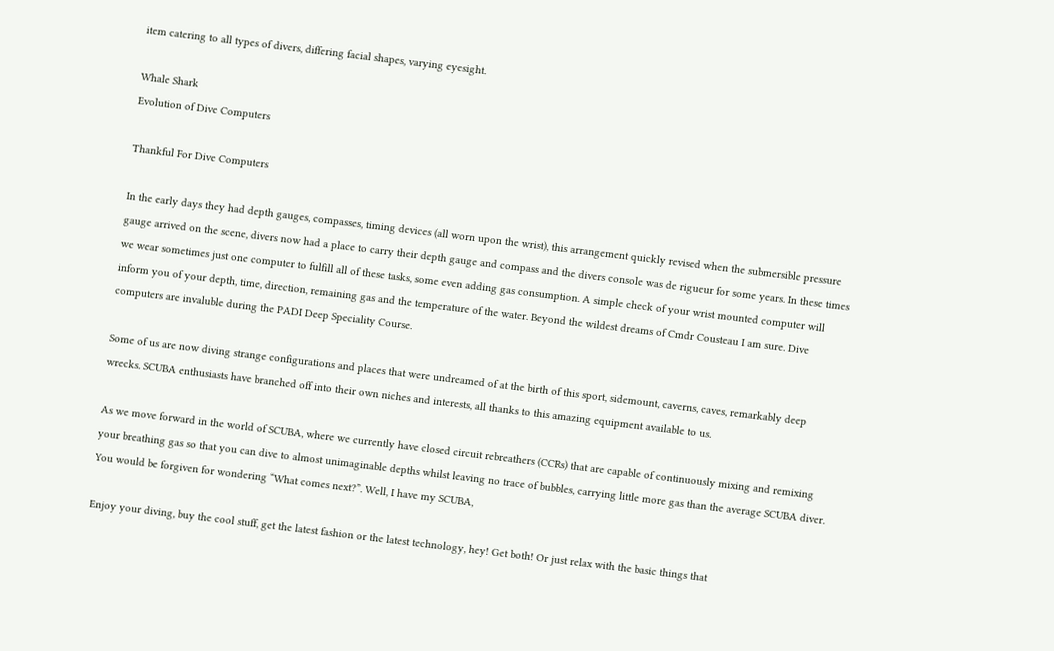item catering to all types of divers, differing facial shapes, varying eyesight.

Whale Shark
Evolution of Dive Computers

Thankful For Dive Computers

In the early days they had depth gauges, compasses, timing devices (all worn upon the wrist), this arrangement quickly revised when the submersible pressure gauge arrived on the scene, divers now had a place to carry their depth gauge and compass and the divers console was de rigueur for some years. In these times we wear sometimes just one computer to fulfill all of these tasks, some even adding gas consumption. A simple check of your wrist mounted computer will inform you of your depth, time, direction, remaining gas and the temperature of the water. Beyond the wildest dreams of Cmdr Cousteau I am sure. Dive computers are invaluble during the PADI Deep Speciality Course.

Some of us are now diving strange configurations and places that were undreamed of at the birth of this sport, sidemount, caverns, caves, remarkably deep wrecks. SCUBA enthusiasts have branched off into their own niches and interests, all thanks to this amazing equipment available to us.

As we move forward in the world of SCUBA, where we currently have closed circuit rebreathers (CCRs) that are capable of continuously mixing and remixing your breathing gas so that you can dive to almost unimaginable depths whilst leaving no trace of bubbles, carrying little more gas than the average SCUBA diver. You would be forgiven for wondering “What comes next?”. Well, I have my SCUBA,

Enjoy your diving, buy the cool stuff, get the latest fashion or the latest technology, hey! Get both! Or just relax with the basic things that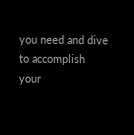you need and dive to accomplish your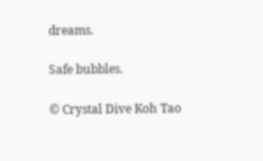dreams.

Safe bubbles.

© Crystal Dive Koh Tao